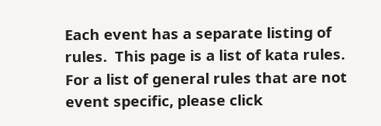Each event has a separate listing of rules.  This page is a list of kata rules.  For a list of general rules that are not event specific, please click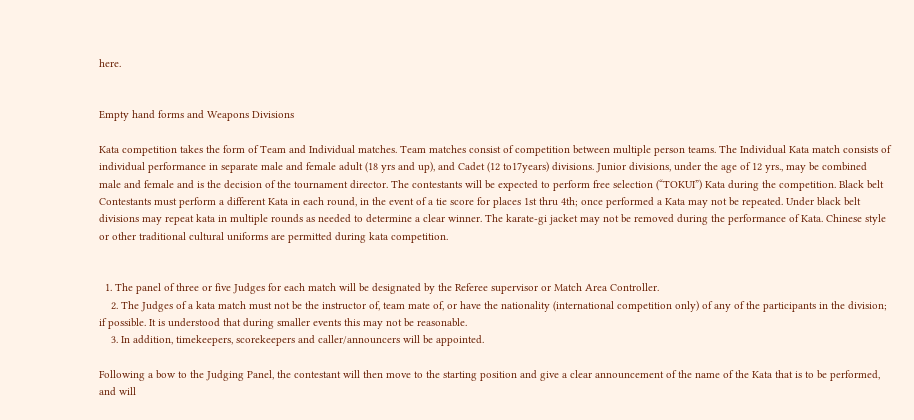here.


Empty hand forms and Weapons Divisions

Kata competition takes the form of Team and Individual matches. Team matches consist of competition between multiple person teams. The Individual Kata match consists of individual performance in separate male and female adult (18 yrs and up), and Cadet (12 to17years) divisions. Junior divisions, under the age of 12 yrs., may be combined male and female and is the decision of the tournament director. The contestants will be expected to perform free selection (“TOKUI”) Kata during the competition. Black belt Contestants must perform a different Kata in each round, in the event of a tie score for places 1st thru 4th; once performed a Kata may not be repeated. Under black belt divisions may repeat kata in multiple rounds as needed to determine a clear winner. The karate-gi jacket may not be removed during the performance of Kata. Chinese style or other traditional cultural uniforms are permitted during kata competition.


  1. The panel of three or five Judges for each match will be designated by the Referee supervisor or Match Area Controller.
    2. The Judges of a kata match must not be the instructor of, team mate of, or have the nationality (international competition only) of any of the participants in the division; if possible. It is understood that during smaller events this may not be reasonable.
    3. In addition, timekeepers, scorekeepers and caller/announcers will be appointed.

Following a bow to the Judging Panel, the contestant will then move to the starting position and give a clear announcement of the name of the Kata that is to be performed, and will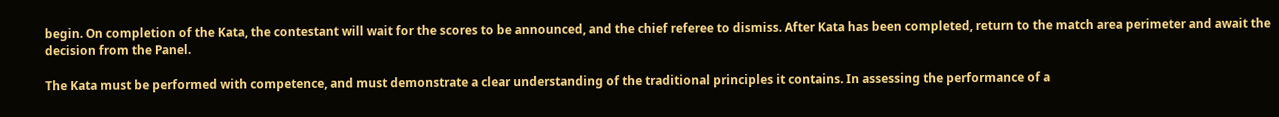begin. On completion of the Kata, the contestant will wait for the scores to be announced, and the chief referee to dismiss. After Kata has been completed, return to the match area perimeter and await the decision from the Panel.

The Kata must be performed with competence, and must demonstrate a clear understanding of the traditional principles it contains. In assessing the performance of a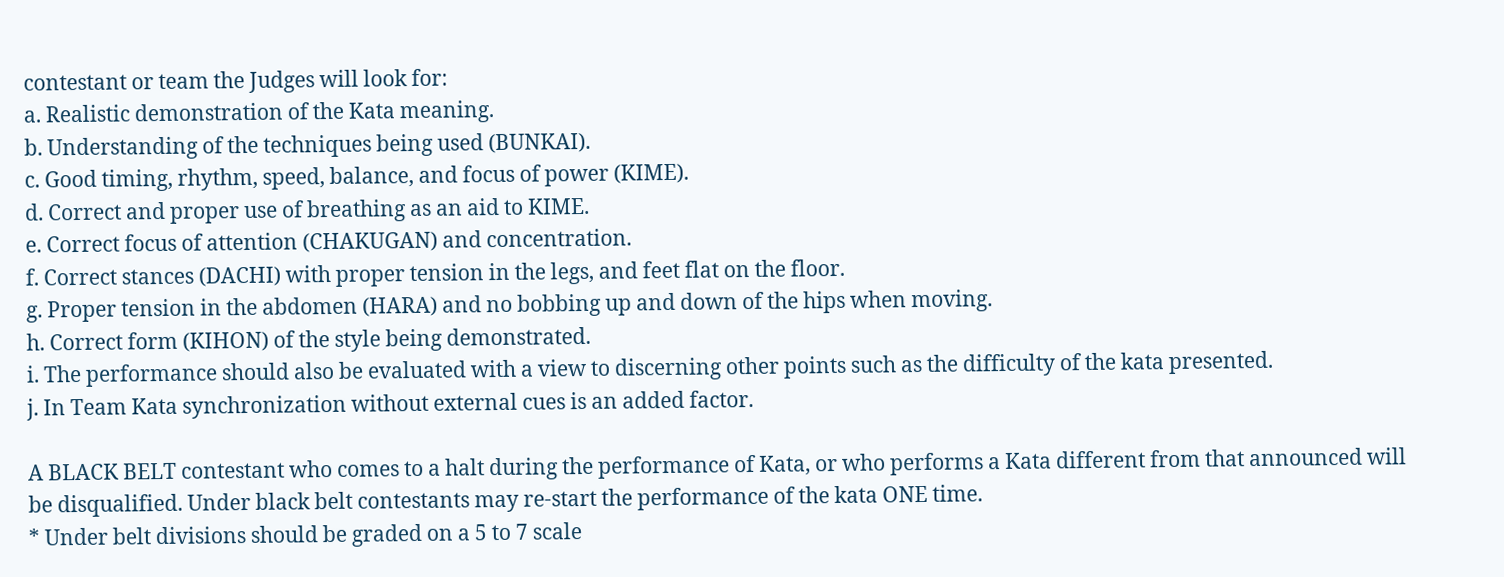contestant or team the Judges will look for:
a. Realistic demonstration of the Kata meaning.
b. Understanding of the techniques being used (BUNKAI).
c. Good timing, rhythm, speed, balance, and focus of power (KIME).
d. Correct and proper use of breathing as an aid to KIME.
e. Correct focus of attention (CHAKUGAN) and concentration.
f. Correct stances (DACHI) with proper tension in the legs, and feet flat on the floor.
g. Proper tension in the abdomen (HARA) and no bobbing up and down of the hips when moving.
h. Correct form (KIHON) of the style being demonstrated.
i. The performance should also be evaluated with a view to discerning other points such as the difficulty of the kata presented.
j. In Team Kata synchronization without external cues is an added factor.

A BLACK BELT contestant who comes to a halt during the performance of Kata, or who performs a Kata different from that announced will be disqualified. Under black belt contestants may re-start the performance of the kata ONE time.
* Under belt divisions should be graded on a 5 to 7 scale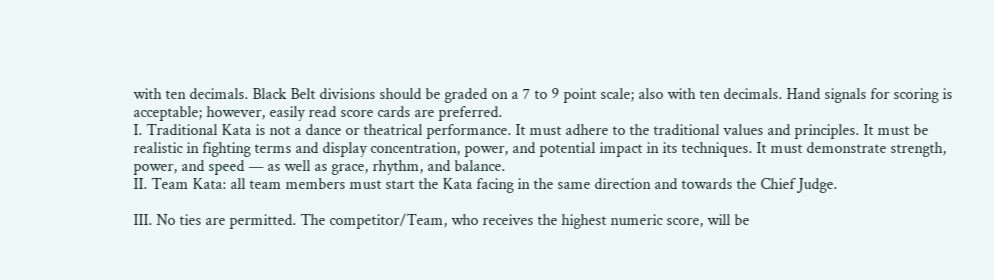with ten decimals. Black Belt divisions should be graded on a 7 to 9 point scale; also with ten decimals. Hand signals for scoring is acceptable; however, easily read score cards are preferred.
I. Traditional Kata is not a dance or theatrical performance. It must adhere to the traditional values and principles. It must be realistic in fighting terms and display concentration, power, and potential impact in its techniques. It must demonstrate strength, power, and speed — as well as grace, rhythm, and balance.
II. Team Kata: all team members must start the Kata facing in the same direction and towards the Chief Judge.

III. No ties are permitted. The competitor/Team, who receives the highest numeric score, will be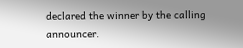declared the winner by the calling announcer.